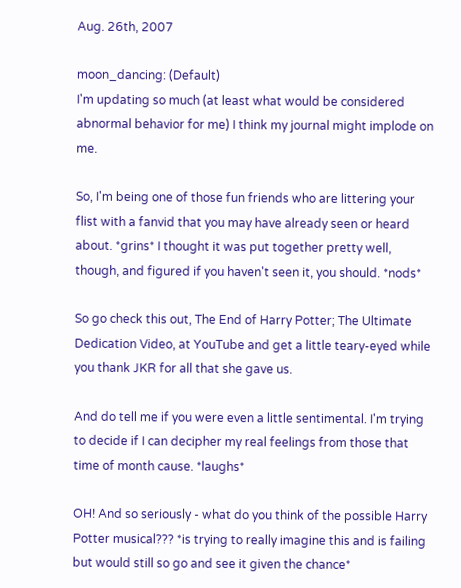Aug. 26th, 2007

moon_dancing: (Default)
I'm updating so much (at least what would be considered abnormal behavior for me) I think my journal might implode on me.

So, I'm being one of those fun friends who are littering your flist with a fanvid that you may have already seen or heard about. *grins* I thought it was put together pretty well, though, and figured if you haven't seen it, you should. *nods*

So go check this out, The End of Harry Potter; The Ultimate Dedication Video, at YouTube and get a little teary-eyed while you thank JKR for all that she gave us.

And do tell me if you were even a little sentimental. I'm trying to decide if I can decipher my real feelings from those that time of month cause. *laughs*

OH! And so seriously - what do you think of the possible Harry Potter musical??? *is trying to really imagine this and is failing but would still so go and see it given the chance*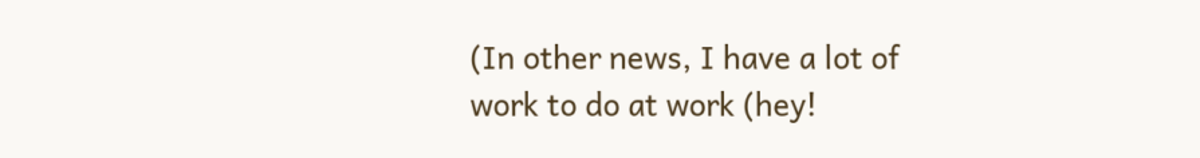(In other news, I have a lot of work to do at work (hey!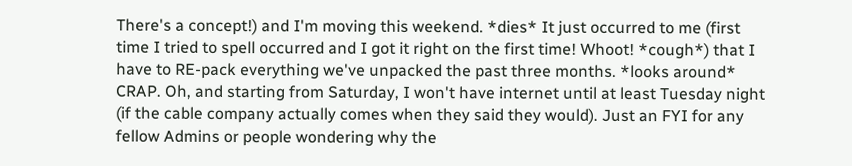There's a concept!) and I'm moving this weekend. *dies* It just occurred to me (first time I tried to spell occurred and I got it right on the first time! Whoot! *cough*) that I have to RE-pack everything we've unpacked the past three months. *looks around* CRAP. Oh, and starting from Saturday, I won't have internet until at least Tuesday night (if the cable company actually comes when they said they would). Just an FYI for any fellow Admins or people wondering why the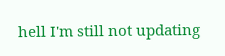hell I'm still not updating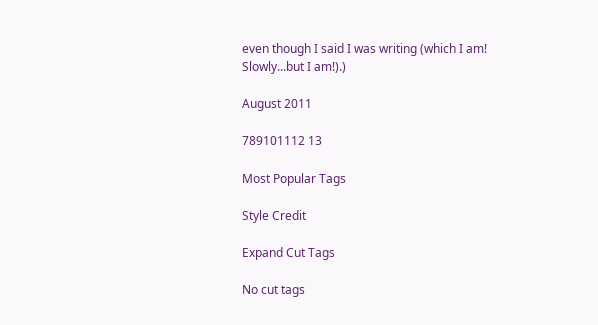even though I said I was writing (which I am! Slowly...but I am!).)

August 2011

789101112 13

Most Popular Tags

Style Credit

Expand Cut Tags

No cut tags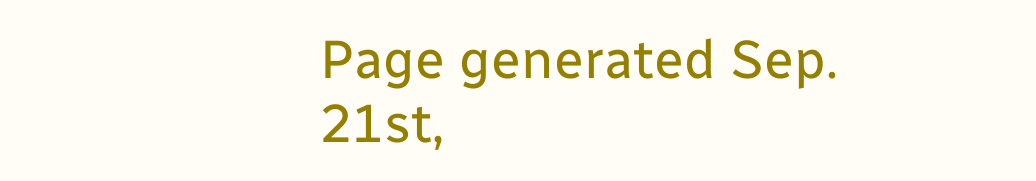Page generated Sep. 21st,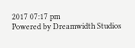2017 07:17 pm
Powered by Dreamwidth Studios